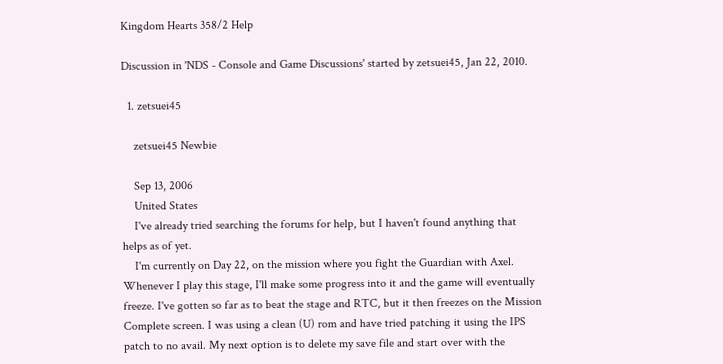Kingdom Hearts 358/2 Help

Discussion in 'NDS - Console and Game Discussions' started by zetsuei45, Jan 22, 2010.

  1. zetsuei45

    zetsuei45 Newbie

    Sep 13, 2006
    United States
    I've already tried searching the forums for help, but I haven't found anything that helps as of yet.
    I'm currently on Day 22, on the mission where you fight the Guardian with Axel. Whenever I play this stage, I'll make some progress into it and the game will eventually freeze. I've gotten so far as to beat the stage and RTC, but it then freezes on the Mission Complete screen. I was using a clean (U) rom and have tried patching it using the IPS patch to no avail. My next option is to delete my save file and start over with the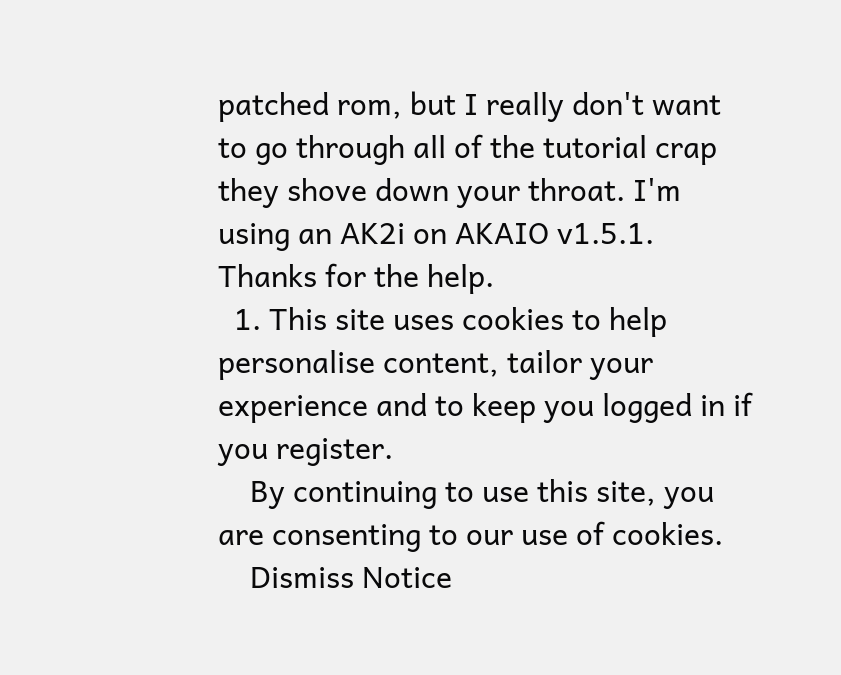patched rom, but I really don't want to go through all of the tutorial crap they shove down your throat. I'm using an AK2i on AKAIO v1.5.1. Thanks for the help.
  1. This site uses cookies to help personalise content, tailor your experience and to keep you logged in if you register.
    By continuing to use this site, you are consenting to our use of cookies.
    Dismiss Notice